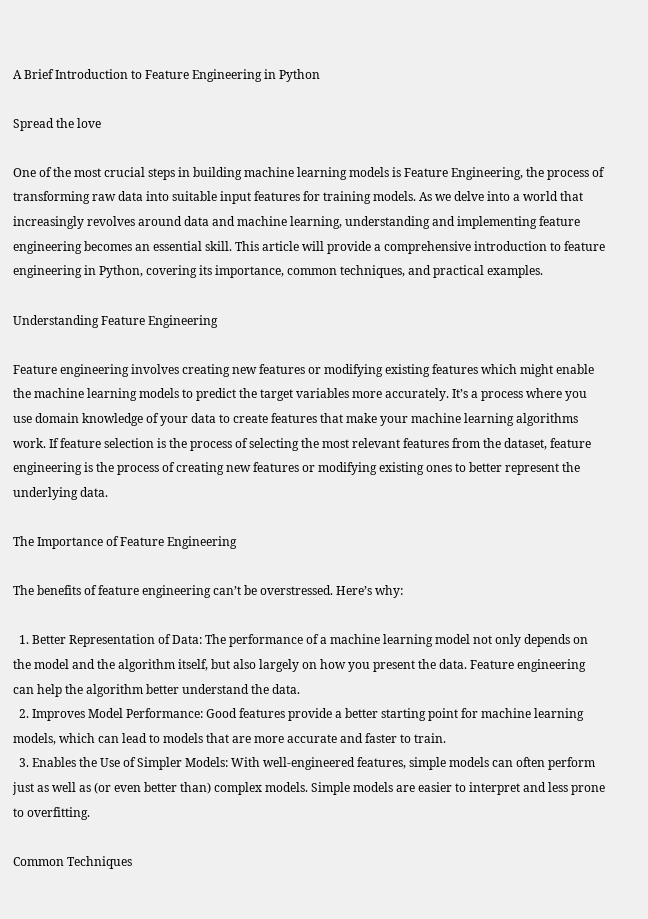A Brief Introduction to Feature Engineering in Python

Spread the love

One of the most crucial steps in building machine learning models is Feature Engineering, the process of transforming raw data into suitable input features for training models. As we delve into a world that increasingly revolves around data and machine learning, understanding and implementing feature engineering becomes an essential skill. This article will provide a comprehensive introduction to feature engineering in Python, covering its importance, common techniques, and practical examples.

Understanding Feature Engineering

Feature engineering involves creating new features or modifying existing features which might enable the machine learning models to predict the target variables more accurately. It’s a process where you use domain knowledge of your data to create features that make your machine learning algorithms work. If feature selection is the process of selecting the most relevant features from the dataset, feature engineering is the process of creating new features or modifying existing ones to better represent the underlying data.

The Importance of Feature Engineering

The benefits of feature engineering can’t be overstressed. Here’s why:

  1. Better Representation of Data: The performance of a machine learning model not only depends on the model and the algorithm itself, but also largely on how you present the data. Feature engineering can help the algorithm better understand the data.
  2. Improves Model Performance: Good features provide a better starting point for machine learning models, which can lead to models that are more accurate and faster to train.
  3. Enables the Use of Simpler Models: With well-engineered features, simple models can often perform just as well as (or even better than) complex models. Simple models are easier to interpret and less prone to overfitting.

Common Techniques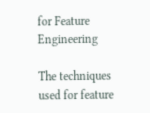for Feature Engineering

The techniques used for feature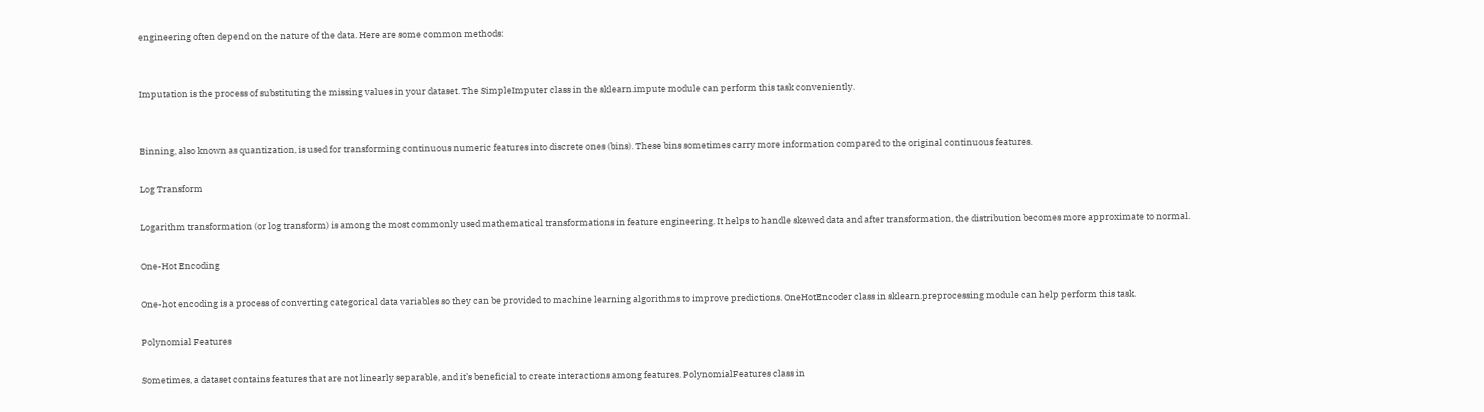engineering often depend on the nature of the data. Here are some common methods:


Imputation is the process of substituting the missing values in your dataset. The SimpleImputer class in the sklearn.impute module can perform this task conveniently.


Binning, also known as quantization, is used for transforming continuous numeric features into discrete ones (bins). These bins sometimes carry more information compared to the original continuous features.

Log Transform

Logarithm transformation (or log transform) is among the most commonly used mathematical transformations in feature engineering. It helps to handle skewed data and after transformation, the distribution becomes more approximate to normal.

One-Hot Encoding

One-hot encoding is a process of converting categorical data variables so they can be provided to machine learning algorithms to improve predictions. OneHotEncoder class in sklearn.preprocessing module can help perform this task.

Polynomial Features

Sometimes, a dataset contains features that are not linearly separable, and it’s beneficial to create interactions among features. PolynomialFeatures class in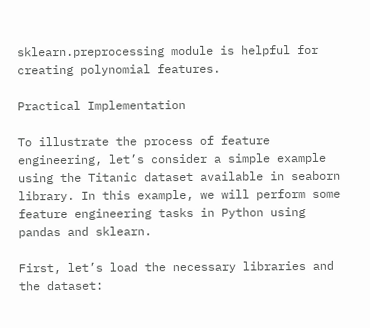sklearn.preprocessing module is helpful for creating polynomial features.

Practical Implementation

To illustrate the process of feature engineering, let’s consider a simple example using the Titanic dataset available in seaborn library. In this example, we will perform some feature engineering tasks in Python using pandas and sklearn.

First, let’s load the necessary libraries and the dataset: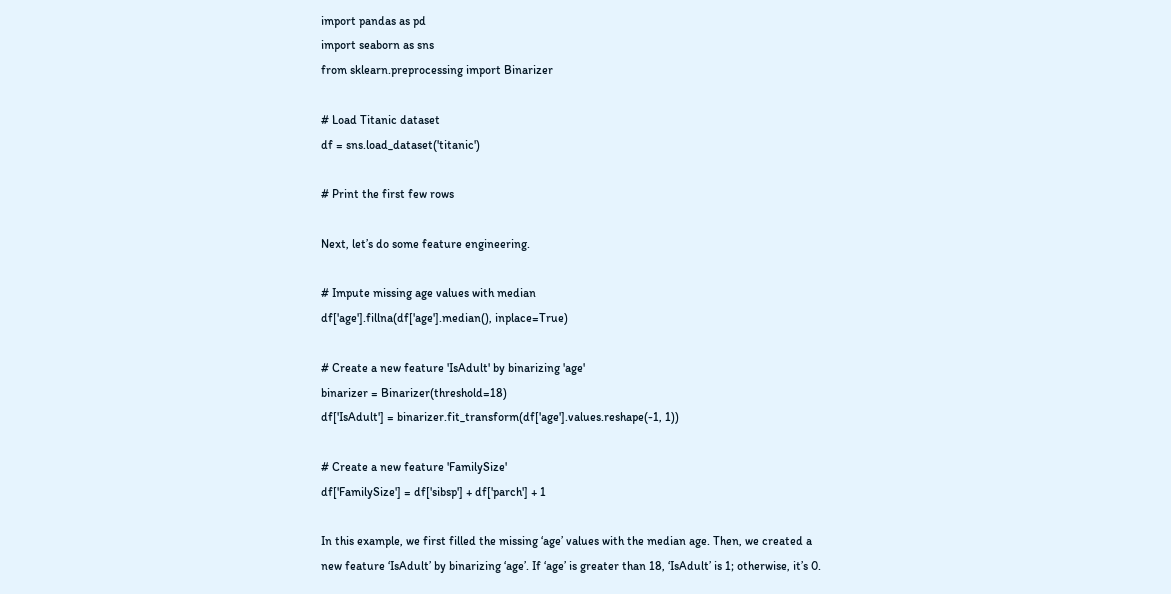import pandas as pd
import seaborn as sns
from sklearn.preprocessing import Binarizer

# Load Titanic dataset
df = sns.load_dataset('titanic')

# Print the first few rows

Next, let’s do some feature engineering.

# Impute missing age values with median
df['age'].fillna(df['age'].median(), inplace=True)

# Create a new feature 'IsAdult' by binarizing 'age'
binarizer = Binarizer(threshold=18)
df['IsAdult'] = binarizer.fit_transform(df['age'].values.reshape(-1, 1))

# Create a new feature 'FamilySize'
df['FamilySize'] = df['sibsp'] + df['parch'] + 1

In this example, we first filled the missing ‘age’ values with the median age. Then, we created a new feature ‘IsAdult’ by binarizing ‘age’. If ‘age’ is greater than 18, ‘IsAdult’ is 1; otherwise, it’s 0.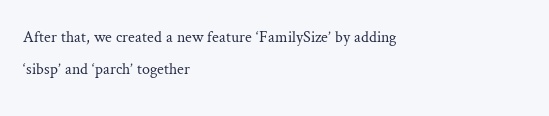After that, we created a new feature ‘FamilySize’ by adding ‘sibsp’ and ‘parch’ together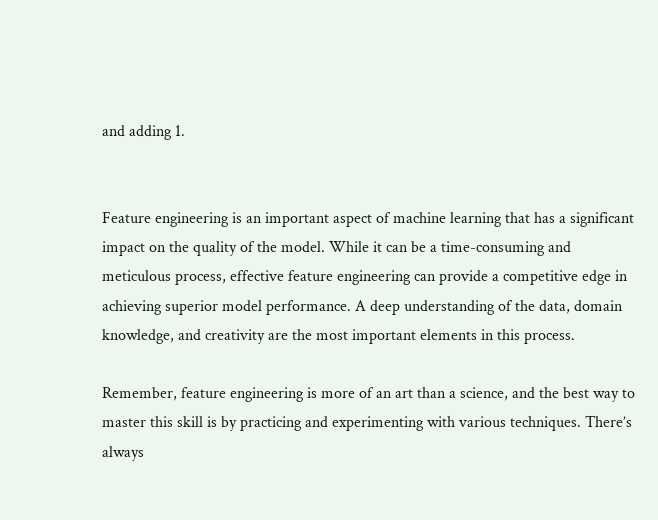and adding 1.


Feature engineering is an important aspect of machine learning that has a significant impact on the quality of the model. While it can be a time-consuming and meticulous process, effective feature engineering can provide a competitive edge in achieving superior model performance. A deep understanding of the data, domain knowledge, and creativity are the most important elements in this process.

Remember, feature engineering is more of an art than a science, and the best way to master this skill is by practicing and experimenting with various techniques. There’s always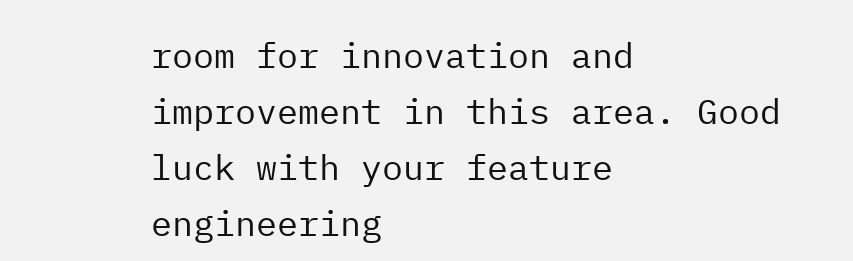room for innovation and improvement in this area. Good luck with your feature engineering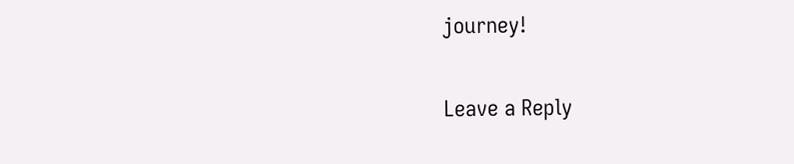journey!

Leave a Reply